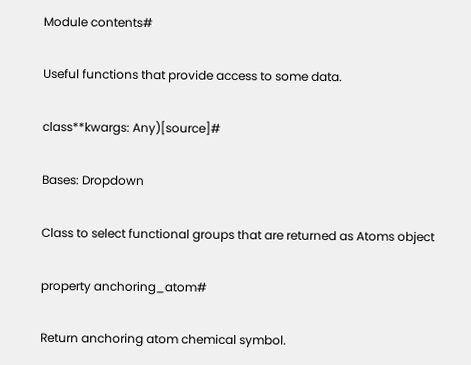Module contents#

Useful functions that provide access to some data.

class**kwargs: Any)[source]#

Bases: Dropdown

Class to select functional groups that are returned as Atoms object

property anchoring_atom#

Return anchoring atom chemical symbol.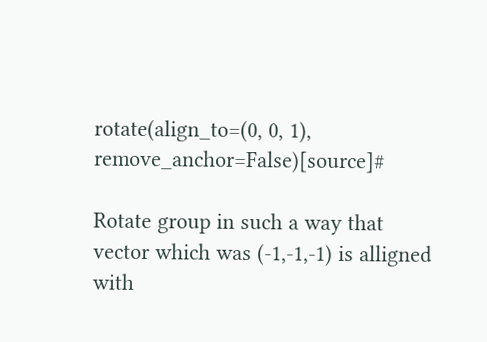rotate(align_to=(0, 0, 1), remove_anchor=False)[source]#

Rotate group in such a way that vector which was (-1,-1,-1) is alligned with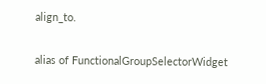align_to.

alias of FunctionalGroupSelectorWidget